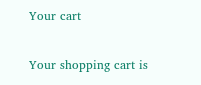Your cart

Your shopping cart is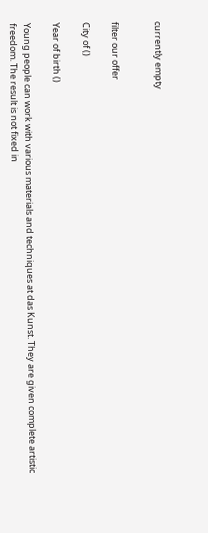currently empty


filter our offer

City of ()

Year of birth ()

Young people can work with various materials and techniques at das Kunst. They are given complete artistic freedom. The result is not fixed in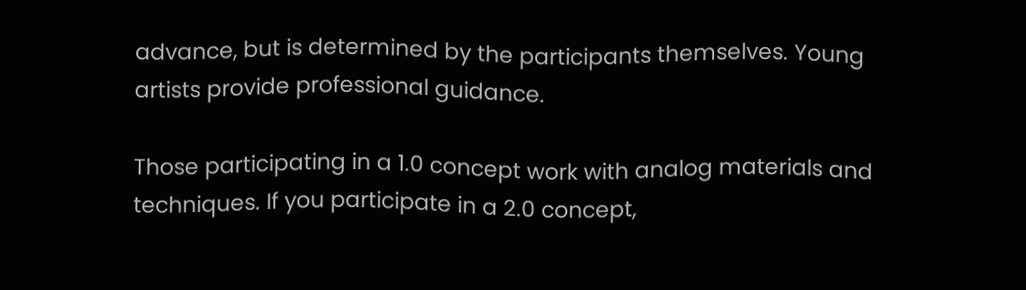advance, but is determined by the participants themselves. Young artists provide professional guidance.

Those participating in a 1.0 concept work with analog materials and techniques. If you participate in a 2.0 concept,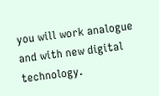you will work analogue and with new digital technology.